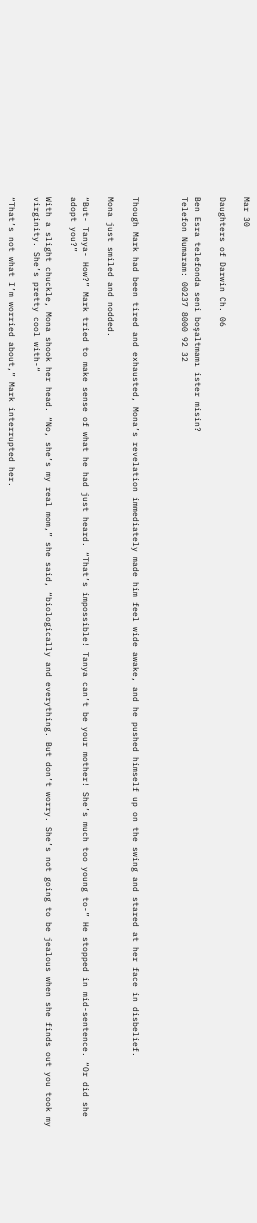Mar 30

Daughters of Darwin Ch. 06

Ben Esra telefonda seni boşaltmamı ister misin?
Telefon Numaram: 00237 8000 92 32



Though Mark had been tired and exhausted, Mona’s revelation immediately made him feel wide awake, and he pushed himself up on the swing and stared at her face in disbelief.

Mona just smiled and nodded.

“But- Tanya- How?” Mark tried to make sense of what he had just heard. “That’s impossible! Tanya can’t be your mother! She’s much too young to-” He stopped in mid-sentence. “Or did she adopt you?”

With a slight chuckle, Mona shook her head. “No, she’s my real mom,” she said, “biologically and everything. But don’t worry. She’s not going to be jealous when she finds out you took my virginity. She’s pretty cool with-“

“That’s not what I’m worried about,” Mark interrupted her.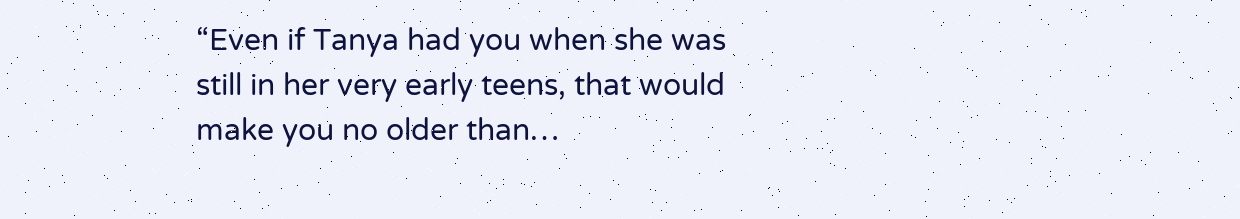“Even if Tanya had you when she was still in her very early teens, that would make you no older than…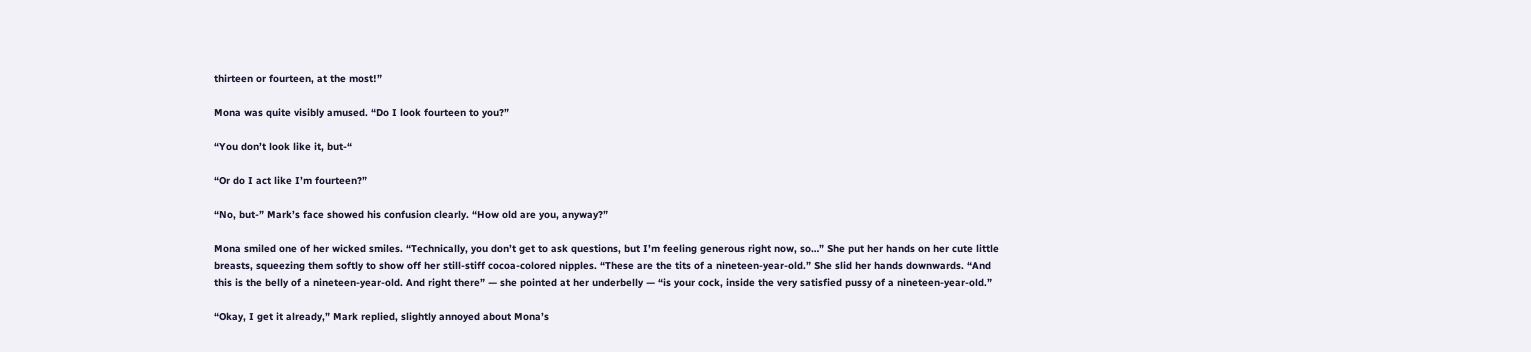thirteen or fourteen, at the most!”

Mona was quite visibly amused. “Do I look fourteen to you?”

“You don’t look like it, but-“

“Or do I act like I’m fourteen?”

“No, but-” Mark’s face showed his confusion clearly. “How old are you, anyway?”

Mona smiled one of her wicked smiles. “Technically, you don’t get to ask questions, but I’m feeling generous right now, so…” She put her hands on her cute little breasts, squeezing them softly to show off her still-stiff cocoa-colored nipples. “These are the tits of a nineteen-year-old.” She slid her hands downwards. “And this is the belly of a nineteen-year-old. And right there” — she pointed at her underbelly — “is your cock, inside the very satisfied pussy of a nineteen-year-old.”

“Okay, I get it already,” Mark replied, slightly annoyed about Mona’s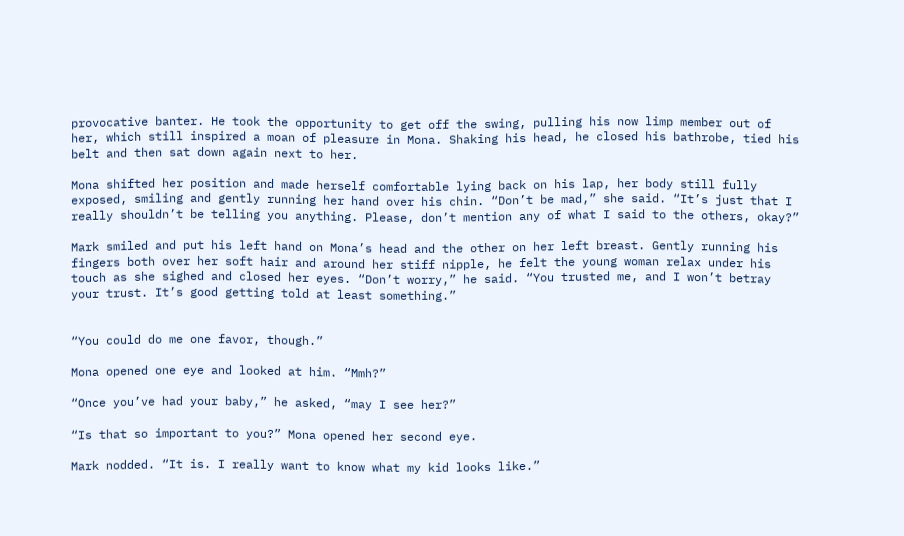provocative banter. He took the opportunity to get off the swing, pulling his now limp member out of her, which still inspired a moan of pleasure in Mona. Shaking his head, he closed his bathrobe, tied his belt and then sat down again next to her.

Mona shifted her position and made herself comfortable lying back on his lap, her body still fully exposed, smiling and gently running her hand over his chin. “Don’t be mad,” she said. “It’s just that I really shouldn’t be telling you anything. Please, don’t mention any of what I said to the others, okay?”

Mark smiled and put his left hand on Mona’s head and the other on her left breast. Gently running his fingers both over her soft hair and around her stiff nipple, he felt the young woman relax under his touch as she sighed and closed her eyes. “Don’t worry,” he said. “You trusted me, and I won’t betray your trust. It’s good getting told at least something.”


“You could do me one favor, though.”

Mona opened one eye and looked at him. “Mmh?”

“Once you’ve had your baby,” he asked, “may I see her?”

“Is that so important to you?” Mona opened her second eye.

Mark nodded. “It is. I really want to know what my kid looks like.”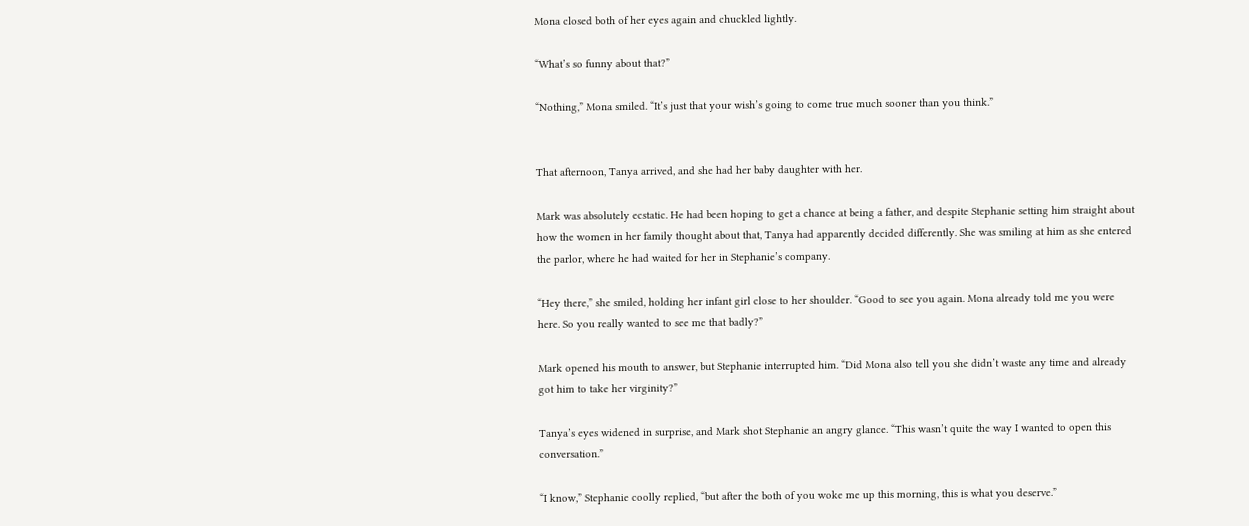Mona closed both of her eyes again and chuckled lightly.

“What’s so funny about that?”

“Nothing,” Mona smiled. “It’s just that your wish’s going to come true much sooner than you think.”


That afternoon, Tanya arrived, and she had her baby daughter with her.

Mark was absolutely ecstatic. He had been hoping to get a chance at being a father, and despite Stephanie setting him straight about how the women in her family thought about that, Tanya had apparently decided differently. She was smiling at him as she entered the parlor, where he had waited for her in Stephanie’s company.

“Hey there,” she smiled, holding her infant girl close to her shoulder. “Good to see you again. Mona already told me you were here. So you really wanted to see me that badly?”

Mark opened his mouth to answer, but Stephanie interrupted him. “Did Mona also tell you she didn’t waste any time and already got him to take her virginity?”

Tanya’s eyes widened in surprise, and Mark shot Stephanie an angry glance. “This wasn’t quite the way I wanted to open this conversation.”

“I know,” Stephanie coolly replied, “but after the both of you woke me up this morning, this is what you deserve.”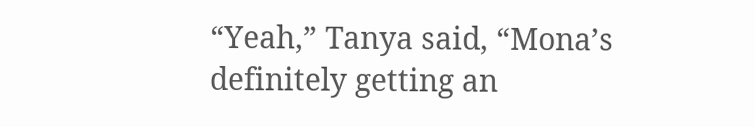“Yeah,” Tanya said, “Mona’s definitely getting an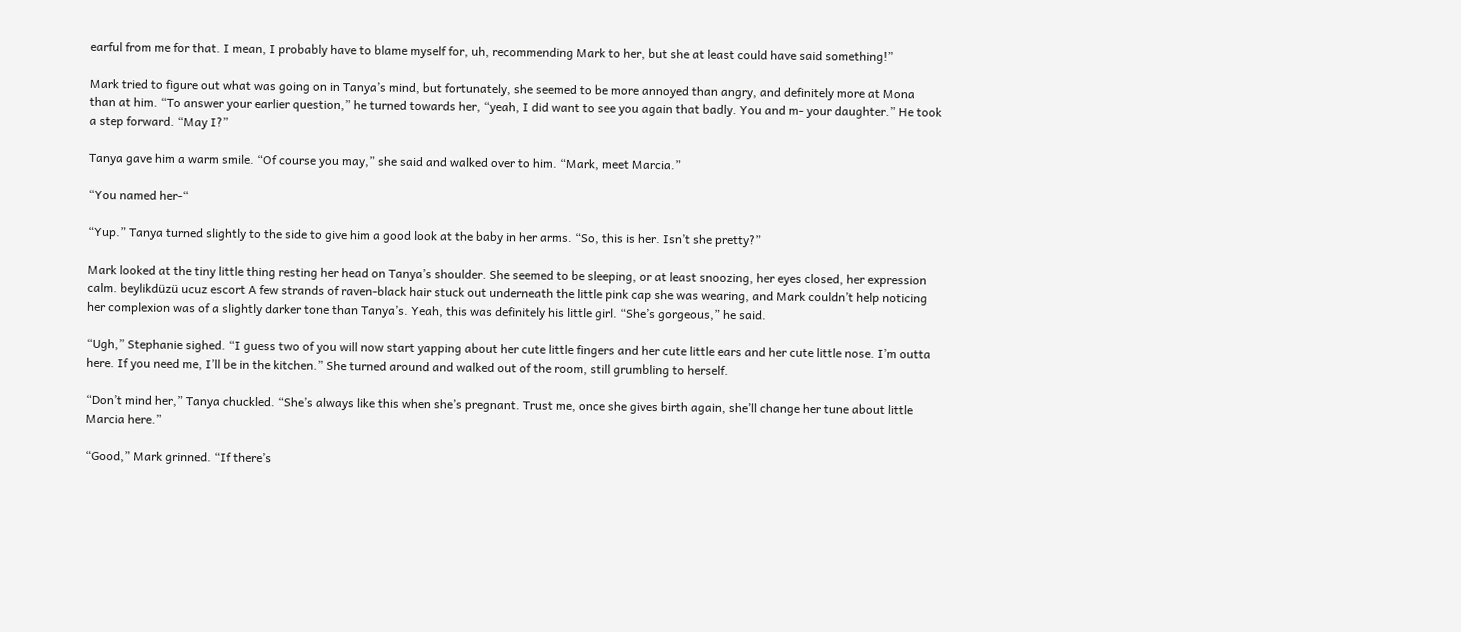earful from me for that. I mean, I probably have to blame myself for, uh, recommending Mark to her, but she at least could have said something!”

Mark tried to figure out what was going on in Tanya’s mind, but fortunately, she seemed to be more annoyed than angry, and definitely more at Mona than at him. “To answer your earlier question,” he turned towards her, “yeah, I did want to see you again that badly. You and m- your daughter.” He took a step forward. “May I?”

Tanya gave him a warm smile. “Of course you may,” she said and walked over to him. “Mark, meet Marcia.”

“You named her-“

“Yup.” Tanya turned slightly to the side to give him a good look at the baby in her arms. “So, this is her. Isn’t she pretty?”

Mark looked at the tiny little thing resting her head on Tanya’s shoulder. She seemed to be sleeping, or at least snoozing, her eyes closed, her expression calm. beylikdüzü ucuz escort A few strands of raven-black hair stuck out underneath the little pink cap she was wearing, and Mark couldn’t help noticing her complexion was of a slightly darker tone than Tanya’s. Yeah, this was definitely his little girl. “She’s gorgeous,” he said.

“Ugh,” Stephanie sighed. “I guess two of you will now start yapping about her cute little fingers and her cute little ears and her cute little nose. I’m outta here. If you need me, I’ll be in the kitchen.” She turned around and walked out of the room, still grumbling to herself.

“Don’t mind her,” Tanya chuckled. “She’s always like this when she’s pregnant. Trust me, once she gives birth again, she’ll change her tune about little Marcia here.”

“Good,” Mark grinned. “If there’s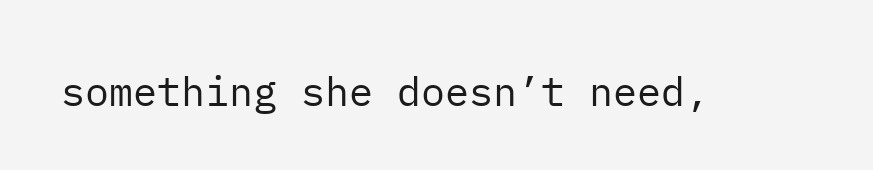something she doesn’t need,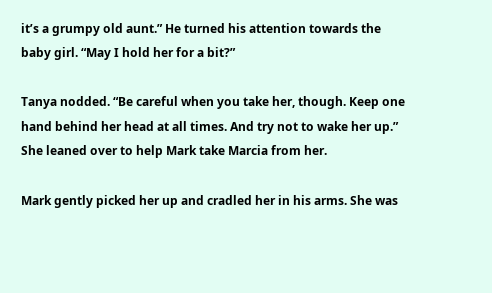it’s a grumpy old aunt.” He turned his attention towards the baby girl. “May I hold her for a bit?”

Tanya nodded. “Be careful when you take her, though. Keep one hand behind her head at all times. And try not to wake her up.” She leaned over to help Mark take Marcia from her.

Mark gently picked her up and cradled her in his arms. She was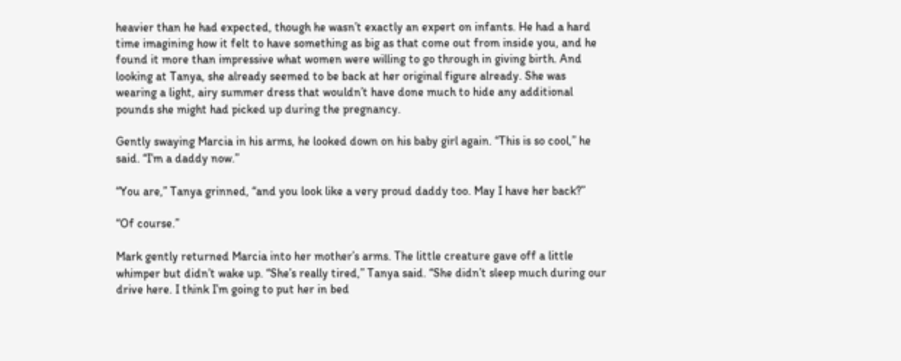heavier than he had expected, though he wasn’t exactly an expert on infants. He had a hard time imagining how it felt to have something as big as that come out from inside you, and he found it more than impressive what women were willing to go through in giving birth. And looking at Tanya, she already seemed to be back at her original figure already. She was wearing a light, airy summer dress that wouldn’t have done much to hide any additional pounds she might had picked up during the pregnancy.

Gently swaying Marcia in his arms, he looked down on his baby girl again. “This is so cool,” he said. “I’m a daddy now.”

“You are,” Tanya grinned, “and you look like a very proud daddy too. May I have her back?”

“Of course.”

Mark gently returned Marcia into her mother’s arms. The little creature gave off a little whimper but didn’t wake up. “She’s really tired,” Tanya said. “She didn’t sleep much during our drive here. I think I’m going to put her in bed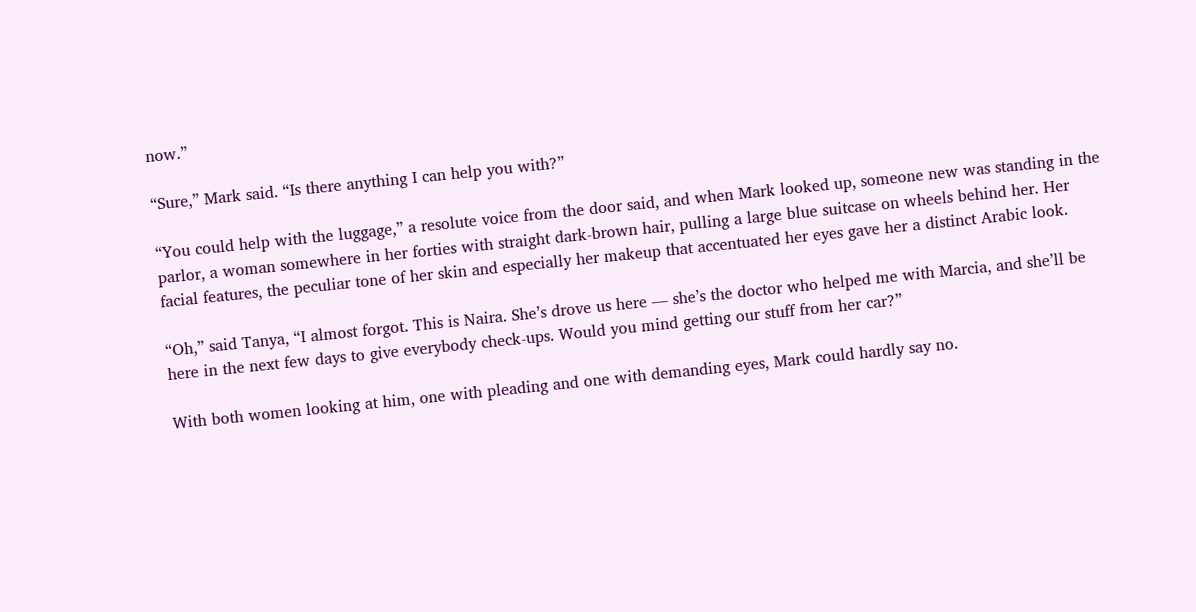now.”

“Sure,” Mark said. “Is there anything I can help you with?”

“You could help with the luggage,” a resolute voice from the door said, and when Mark looked up, someone new was standing in the parlor, a woman somewhere in her forties with straight dark-brown hair, pulling a large blue suitcase on wheels behind her. Her facial features, the peculiar tone of her skin and especially her makeup that accentuated her eyes gave her a distinct Arabic look.

“Oh,” said Tanya, “I almost forgot. This is Naira. She’s drove us here — she’s the doctor who helped me with Marcia, and she’ll be here in the next few days to give everybody check-ups. Would you mind getting our stuff from her car?”

With both women looking at him, one with pleading and one with demanding eyes, Mark could hardly say no.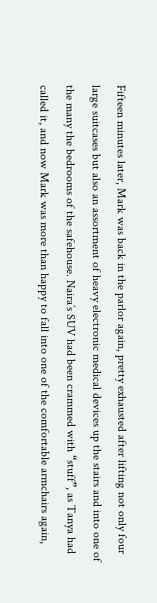Fifteen minutes later, Mark was back in the parlor again, pretty exhausted after lifting not only four large suitcases but also an assortment of heavy electronic medical devices up the stairs and into one of the many the bedrooms of the safehouse. Naira’s SUV had been crammed with “stuff”, as Tanya had called it, and now Mark was more than happy to fall into one of the comfortable armchairs again,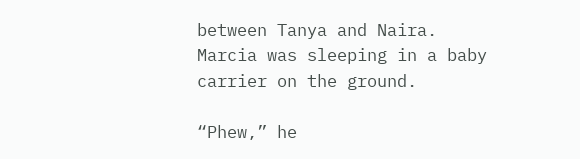between Tanya and Naira. Marcia was sleeping in a baby carrier on the ground.

“Phew,” he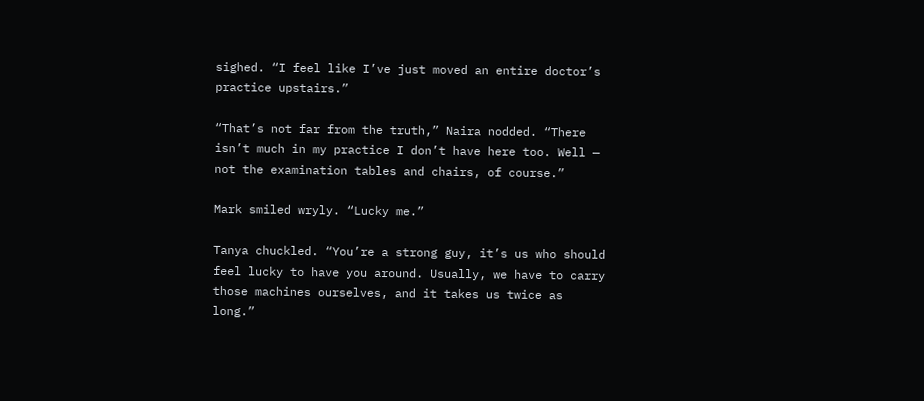sighed. “I feel like I’ve just moved an entire doctor’s practice upstairs.”

“That’s not far from the truth,” Naira nodded. “There isn’t much in my practice I don’t have here too. Well — not the examination tables and chairs, of course.”

Mark smiled wryly. “Lucky me.”

Tanya chuckled. “You’re a strong guy, it’s us who should feel lucky to have you around. Usually, we have to carry those machines ourselves, and it takes us twice as long.”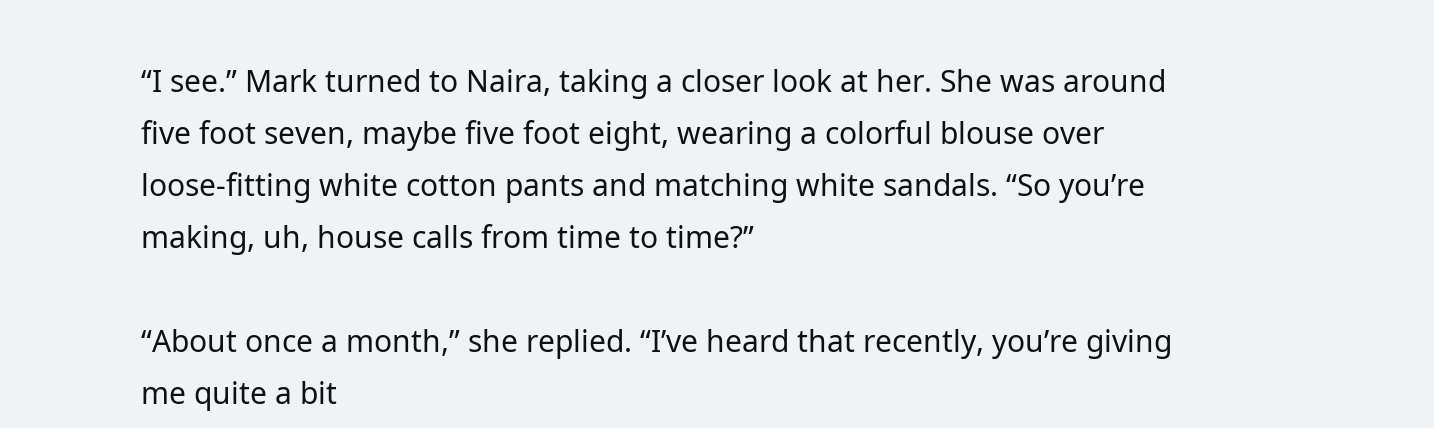“I see.” Mark turned to Naira, taking a closer look at her. She was around five foot seven, maybe five foot eight, wearing a colorful blouse over loose-fitting white cotton pants and matching white sandals. “So you’re making, uh, house calls from time to time?”

“About once a month,” she replied. “I’ve heard that recently, you’re giving me quite a bit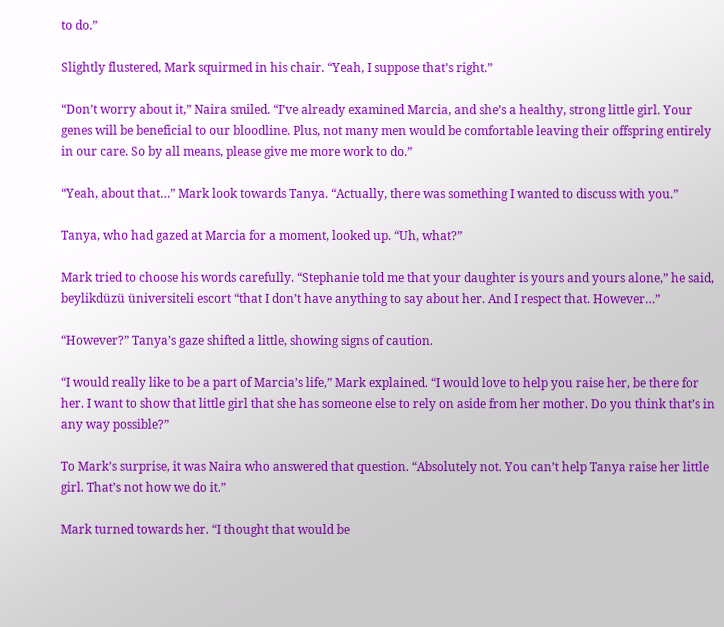to do.”

Slightly flustered, Mark squirmed in his chair. “Yeah, I suppose that’s right.”

“Don’t worry about it,” Naira smiled. “I’ve already examined Marcia, and she’s a healthy, strong little girl. Your genes will be beneficial to our bloodline. Plus, not many men would be comfortable leaving their offspring entirely in our care. So by all means, please give me more work to do.”

“Yeah, about that…” Mark look towards Tanya. “Actually, there was something I wanted to discuss with you.”

Tanya, who had gazed at Marcia for a moment, looked up. “Uh, what?”

Mark tried to choose his words carefully. “Stephanie told me that your daughter is yours and yours alone,” he said, beylikdüzü üniversiteli escort “that I don’t have anything to say about her. And I respect that. However…”

“However?” Tanya’s gaze shifted a little, showing signs of caution.

“I would really like to be a part of Marcia’s life,” Mark explained. “I would love to help you raise her, be there for her. I want to show that little girl that she has someone else to rely on aside from her mother. Do you think that’s in any way possible?”

To Mark’s surprise, it was Naira who answered that question. “Absolutely not. You can’t help Tanya raise her little girl. That’s not how we do it.”

Mark turned towards her. “I thought that would be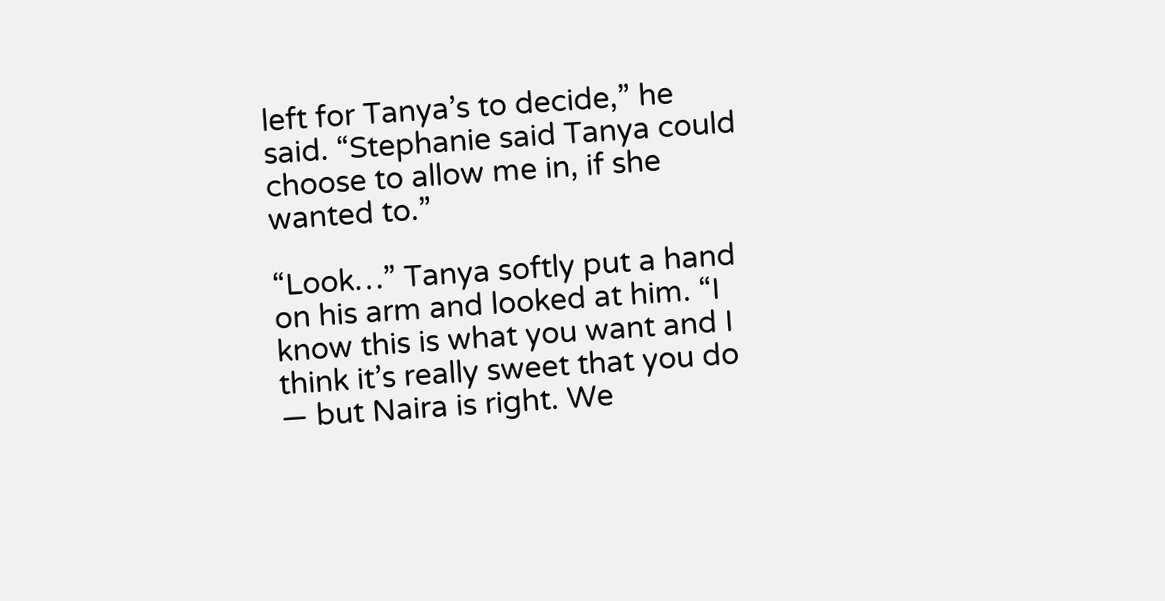left for Tanya’s to decide,” he said. “Stephanie said Tanya could choose to allow me in, if she wanted to.”

“Look…” Tanya softly put a hand on his arm and looked at him. “I know this is what you want and I think it’s really sweet that you do — but Naira is right. We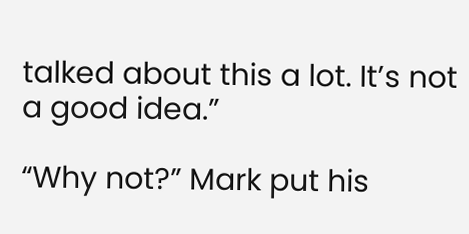talked about this a lot. It’s not a good idea.”

“Why not?” Mark put his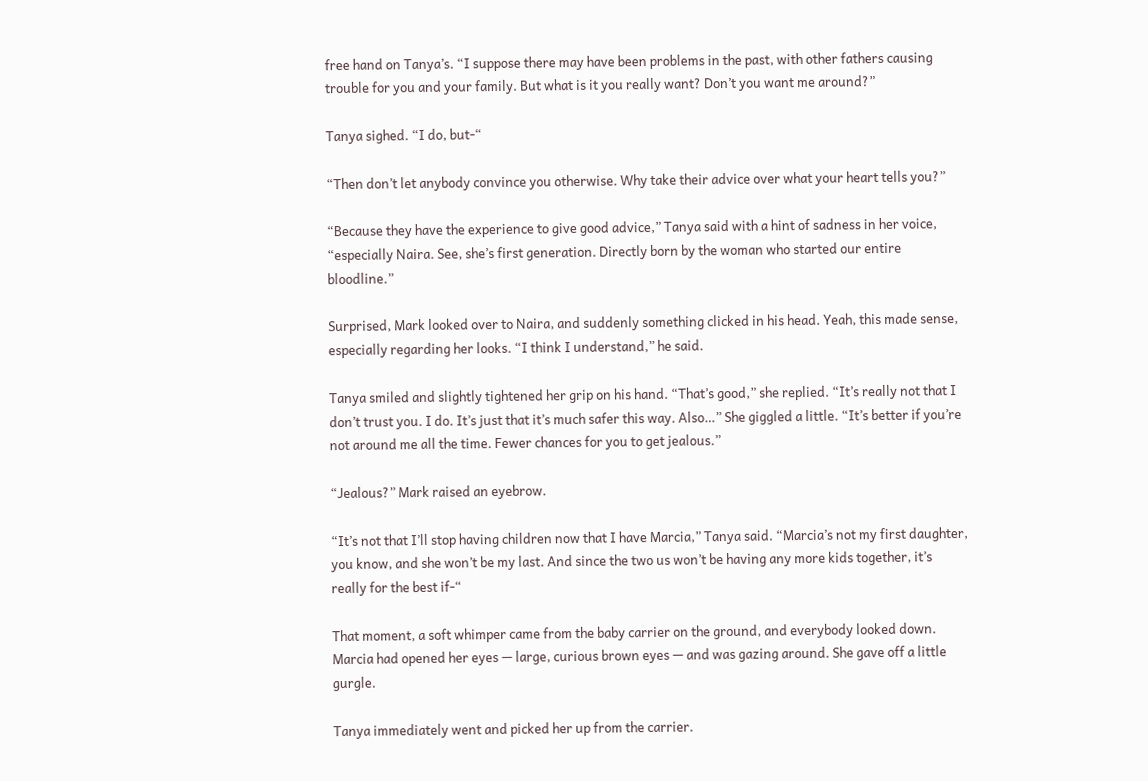free hand on Tanya’s. “I suppose there may have been problems in the past, with other fathers causing trouble for you and your family. But what is it you really want? Don’t you want me around?”

Tanya sighed. “I do, but-“

“Then don’t let anybody convince you otherwise. Why take their advice over what your heart tells you?”

“Because they have the experience to give good advice,” Tanya said with a hint of sadness in her voice, “especially Naira. See, she’s first generation. Directly born by the woman who started our entire bloodline.”

Surprised, Mark looked over to Naira, and suddenly something clicked in his head. Yeah, this made sense, especially regarding her looks. “I think I understand,” he said.

Tanya smiled and slightly tightened her grip on his hand. “That’s good,” she replied. “It’s really not that I don’t trust you. I do. It’s just that it’s much safer this way. Also…” She giggled a little. “It’s better if you’re not around me all the time. Fewer chances for you to get jealous.”

“Jealous?” Mark raised an eyebrow.

“It’s not that I’ll stop having children now that I have Marcia,” Tanya said. “Marcia’s not my first daughter, you know, and she won’t be my last. And since the two us won’t be having any more kids together, it’s really for the best if-“

That moment, a soft whimper came from the baby carrier on the ground, and everybody looked down. Marcia had opened her eyes — large, curious brown eyes — and was gazing around. She gave off a little gurgle.

Tanya immediately went and picked her up from the carrier.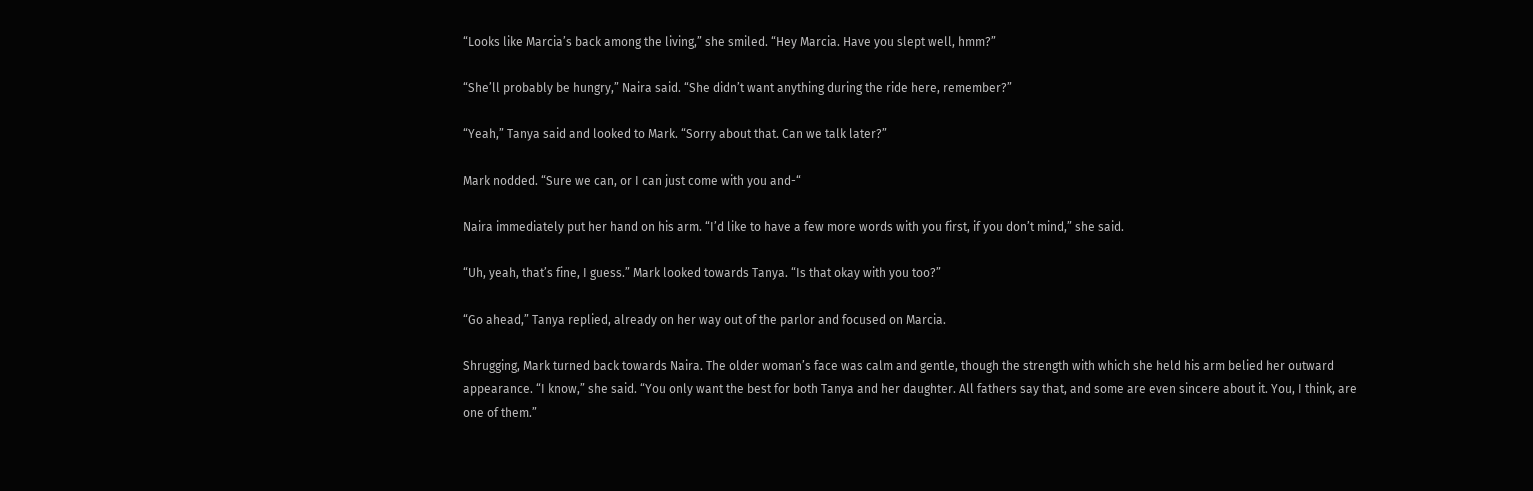“Looks like Marcia’s back among the living,” she smiled. “Hey Marcia. Have you slept well, hmm?”

“She’ll probably be hungry,” Naira said. “She didn’t want anything during the ride here, remember?”

“Yeah,” Tanya said and looked to Mark. “Sorry about that. Can we talk later?”

Mark nodded. “Sure we can, or I can just come with you and-“

Naira immediately put her hand on his arm. “I’d like to have a few more words with you first, if you don’t mind,” she said.

“Uh, yeah, that’s fine, I guess.” Mark looked towards Tanya. “Is that okay with you too?”

“Go ahead,” Tanya replied, already on her way out of the parlor and focused on Marcia.

Shrugging, Mark turned back towards Naira. The older woman’s face was calm and gentle, though the strength with which she held his arm belied her outward appearance. “I know,” she said. “You only want the best for both Tanya and her daughter. All fathers say that, and some are even sincere about it. You, I think, are one of them.”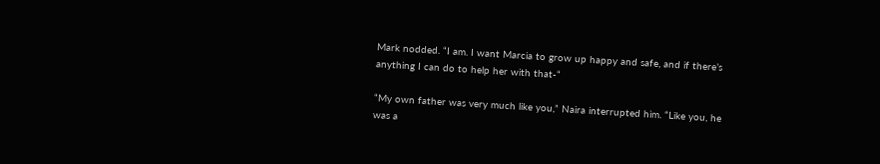Mark nodded. “I am. I want Marcia to grow up happy and safe, and if there’s anything I can do to help her with that-“

“My own father was very much like you,” Naira interrupted him. “Like you, he was a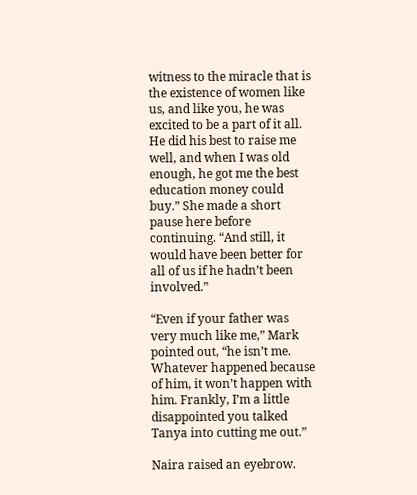witness to the miracle that is the existence of women like us, and like you, he was excited to be a part of it all. He did his best to raise me well, and when I was old enough, he got me the best education money could buy.” She made a short pause here before continuing. “And still, it would have been better for all of us if he hadn’t been involved.”

“Even if your father was very much like me,” Mark pointed out, “he isn’t me. Whatever happened because of him, it won’t happen with him. Frankly, I’m a little disappointed you talked Tanya into cutting me out.”

Naira raised an eyebrow.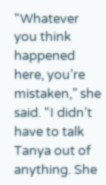“Whatever you think happened here, you’re mistaken,” she said. “I didn’t have to talk Tanya out of anything. She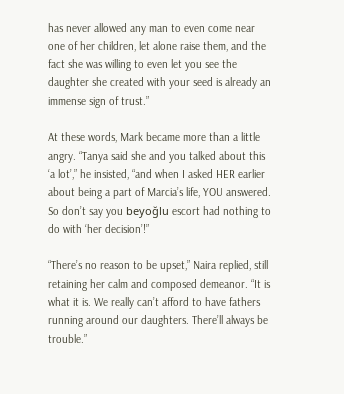has never allowed any man to even come near one of her children, let alone raise them, and the fact she was willing to even let you see the daughter she created with your seed is already an immense sign of trust.”

At these words, Mark became more than a little angry. “Tanya said she and you talked about this ‘a lot’,” he insisted, “and when I asked HER earlier about being a part of Marcia’s life, YOU answered. So don’t say you beyoğlu escort had nothing to do with ‘her decision’!”

“There’s no reason to be upset,” Naira replied, still retaining her calm and composed demeanor. “It is what it is. We really can’t afford to have fathers running around our daughters. There’ll always be trouble.”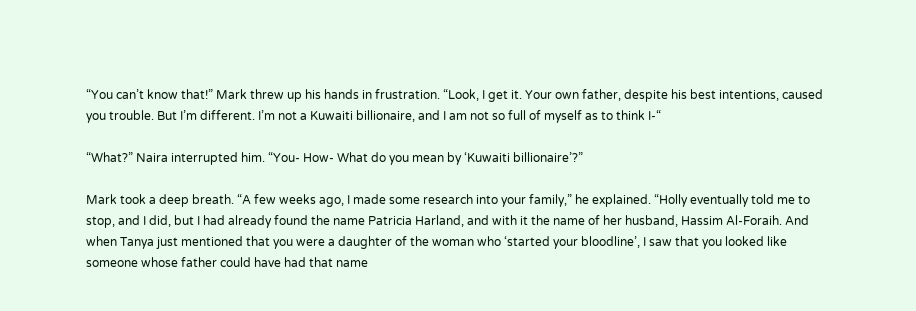“You can’t know that!” Mark threw up his hands in frustration. “Look, I get it. Your own father, despite his best intentions, caused you trouble. But I’m different. I’m not a Kuwaiti billionaire, and I am not so full of myself as to think I-“

“What?” Naira interrupted him. “You- How- What do you mean by ‘Kuwaiti billionaire’?”

Mark took a deep breath. “A few weeks ago, I made some research into your family,” he explained. “Holly eventually told me to stop, and I did, but I had already found the name Patricia Harland, and with it the name of her husband, Hassim Al-Foraih. And when Tanya just mentioned that you were a daughter of the woman who ‘started your bloodline’, I saw that you looked like someone whose father could have had that name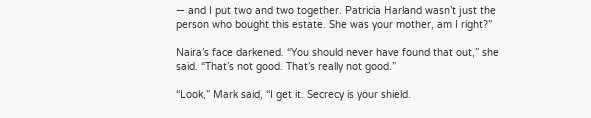— and I put two and two together. Patricia Harland wasn’t just the person who bought this estate. She was your mother, am I right?”

Naira’s face darkened. “You should never have found that out,” she said. “That’s not good. That’s really not good.”

“Look,” Mark said, “I get it. Secrecy is your shield.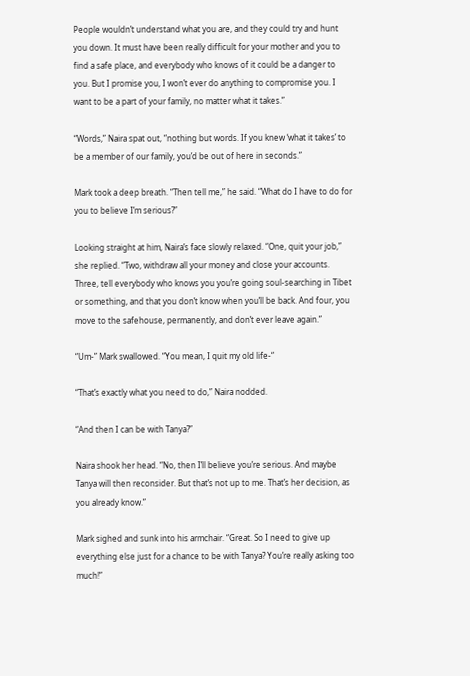People wouldn’t understand what you are, and they could try and hunt you down. It must have been really difficult for your mother and you to find a safe place, and everybody who knows of it could be a danger to you. But I promise you, I won’t ever do anything to compromise you. I want to be a part of your family, no matter what it takes.”

“Words,” Naira spat out, “nothing but words. If you knew ‘what it takes’ to be a member of our family, you’d be out of here in seconds.”

Mark took a deep breath. “Then tell me,” he said. “What do I have to do for you to believe I’m serious?”

Looking straight at him, Naira’s face slowly relaxed. “One, quit your job,” she replied. “Two, withdraw all your money and close your accounts. Three, tell everybody who knows you you’re going soul-searching in Tibet or something, and that you don’t know when you’ll be back. And four, you move to the safehouse, permanently, and don’t ever leave again.”

“Um-” Mark swallowed. “You mean, I quit my old life-“

“That’s exactly what you need to do,” Naira nodded.

“And then I can be with Tanya?”

Naira shook her head. “No, then I’ll believe you’re serious. And maybe Tanya will then reconsider. But that’s not up to me. That’s her decision, as you already know.”

Mark sighed and sunk into his armchair. “Great. So I need to give up everything else just for a chance to be with Tanya? You’re really asking too much!”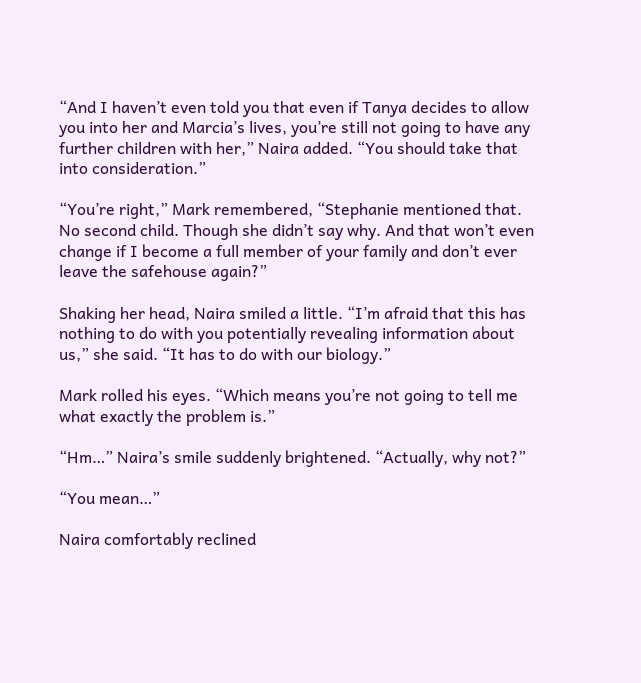“And I haven’t even told you that even if Tanya decides to allow you into her and Marcia’s lives, you’re still not going to have any further children with her,” Naira added. “You should take that into consideration.”

“You’re right,” Mark remembered, “Stephanie mentioned that. No second child. Though she didn’t say why. And that won’t even change if I become a full member of your family and don’t ever leave the safehouse again?”

Shaking her head, Naira smiled a little. “I’m afraid that this has nothing to do with you potentially revealing information about us,” she said. “It has to do with our biology.”

Mark rolled his eyes. “Which means you’re not going to tell me what exactly the problem is.”

“Hm…” Naira’s smile suddenly brightened. “Actually, why not?”

“You mean…”

Naira comfortably reclined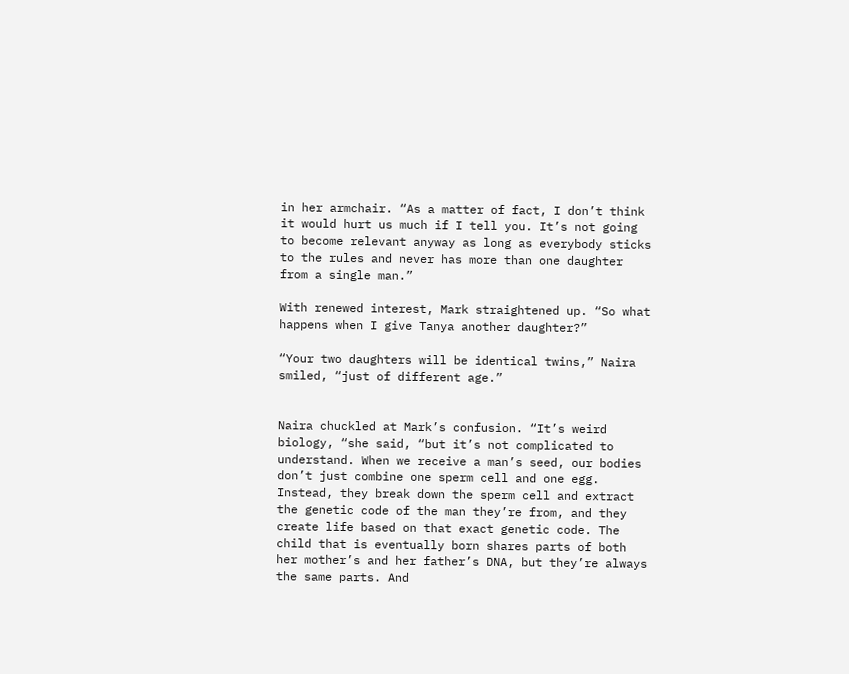in her armchair. “As a matter of fact, I don’t think it would hurt us much if I tell you. It’s not going to become relevant anyway as long as everybody sticks to the rules and never has more than one daughter from a single man.”

With renewed interest, Mark straightened up. “So what happens when I give Tanya another daughter?”

“Your two daughters will be identical twins,” Naira smiled, “just of different age.”


Naira chuckled at Mark’s confusion. “It’s weird biology, “she said, “but it’s not complicated to understand. When we receive a man’s seed, our bodies don’t just combine one sperm cell and one egg. Instead, they break down the sperm cell and extract the genetic code of the man they’re from, and they create life based on that exact genetic code. The child that is eventually born shares parts of both her mother’s and her father’s DNA, but they’re always the same parts. And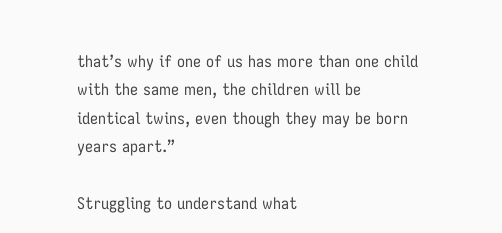that’s why if one of us has more than one child with the same men, the children will be identical twins, even though they may be born years apart.”

Struggling to understand what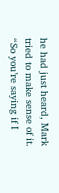he had just heard, Mark tried to make sense of it. “So you’re saying if I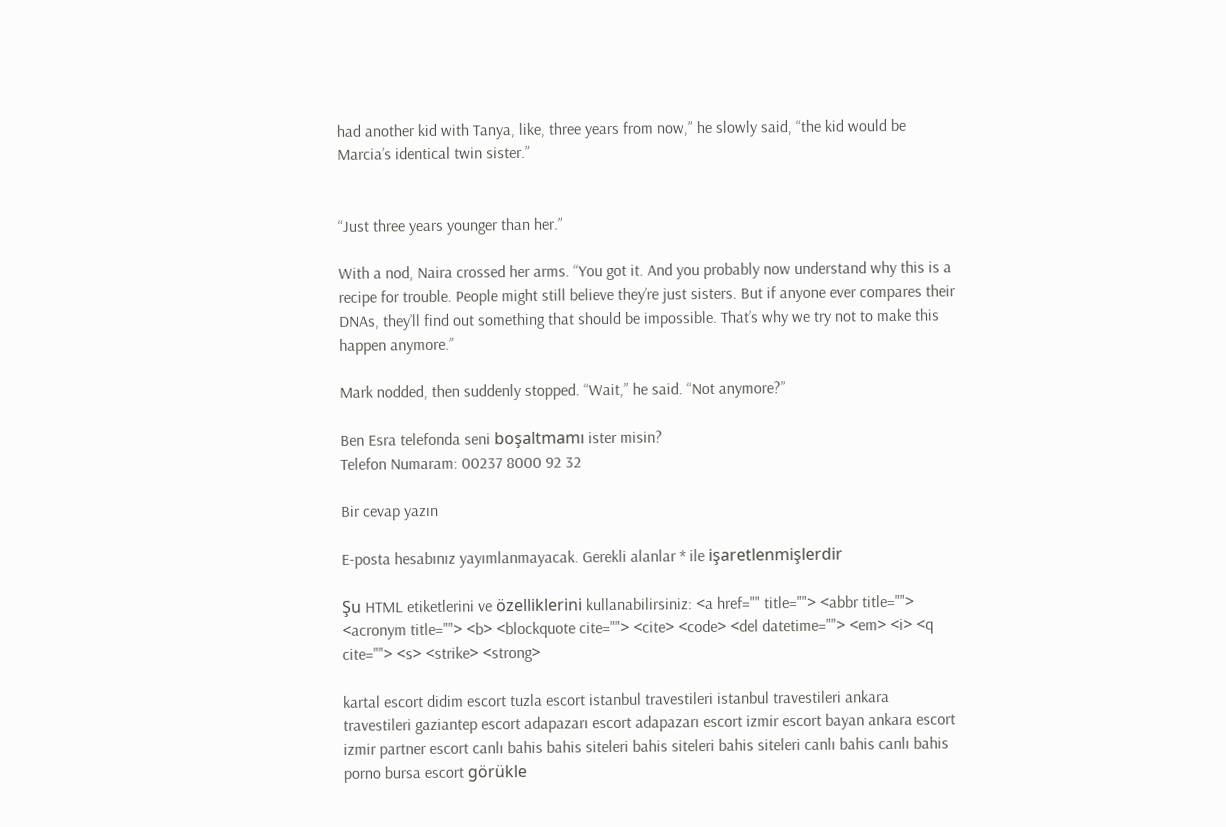had another kid with Tanya, like, three years from now,” he slowly said, “the kid would be Marcia’s identical twin sister.”


“Just three years younger than her.”

With a nod, Naira crossed her arms. “You got it. And you probably now understand why this is a recipe for trouble. People might still believe they’re just sisters. But if anyone ever compares their DNAs, they’ll find out something that should be impossible. That’s why we try not to make this happen anymore.”

Mark nodded, then suddenly stopped. “Wait,” he said. “Not anymore?”

Ben Esra telefonda seni boşaltmamı ister misin?
Telefon Numaram: 00237 8000 92 32

Bir cevap yazın

E-posta hesabınız yayımlanmayacak. Gerekli alanlar * ile işaretlenmişlerdir

Şu HTML etiketlerini ve özelliklerini kullanabilirsiniz: <a href="" title=""> <abbr title=""> <acronym title=""> <b> <blockquote cite=""> <cite> <code> <del datetime=""> <em> <i> <q cite=""> <s> <strike> <strong>

kartal escort didim escort tuzla escort istanbul travestileri istanbul travestileri ankara travestileri gaziantep escort adapazarı escort adapazarı escort izmir escort bayan ankara escort izmir partner escort canlı bahis bahis siteleri bahis siteleri bahis siteleri canlı bahis canlı bahis porno bursa escort görükle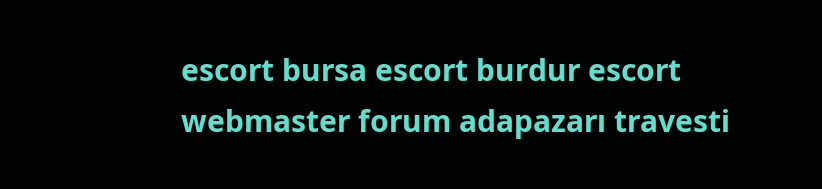escort bursa escort burdur escort webmaster forum adapazarı travesti